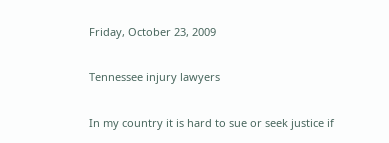Friday, October 23, 2009

Tennessee injury lawyers

In my country it is hard to sue or seek justice if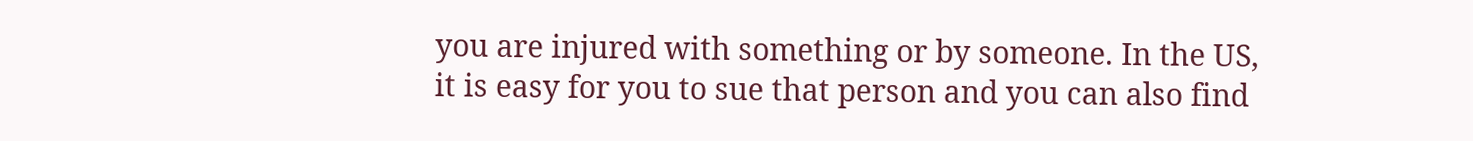you are injured with something or by someone. In the US, it is easy for you to sue that person and you can also find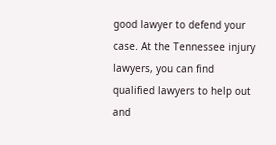good lawyer to defend your case. At the Tennessee injury lawyers, you can find qualified lawyers to help out and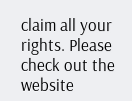claim all your rights. Please check out the website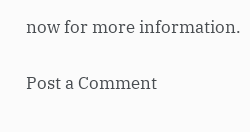now for more information.


Post a Comment